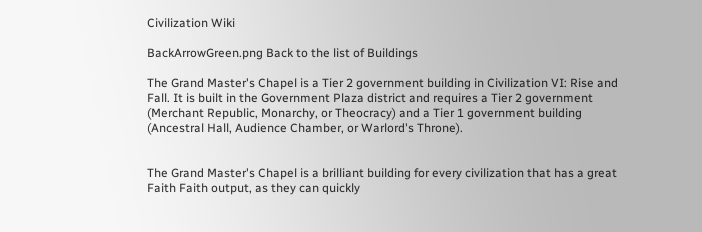Civilization Wiki

BackArrowGreen.png Back to the list of Buildings

The Grand Master's Chapel is a Tier 2 government building in Civilization VI: Rise and Fall. It is built in the Government Plaza district and requires a Tier 2 government (Merchant Republic, Monarchy, or Theocracy) and a Tier 1 government building (Ancestral Hall, Audience Chamber, or Warlord's Throne).


The Grand Master's Chapel is a brilliant building for every civilization that has a great Faith Faith output, as they can quickly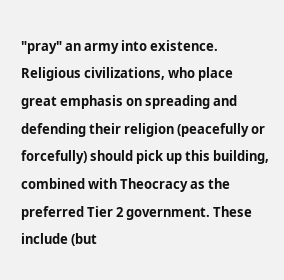"pray" an army into existence. Religious civilizations, who place great emphasis on spreading and defending their religion (peacefully or forcefully) should pick up this building, combined with Theocracy as the preferred Tier 2 government. These include (but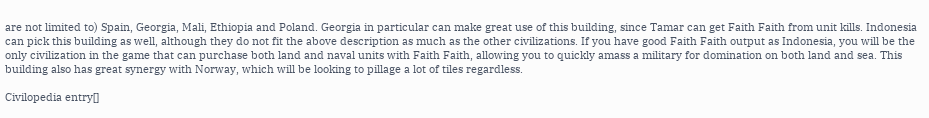are not limited to) Spain, Georgia, Mali, Ethiopia and Poland. Georgia in particular can make great use of this building, since Tamar can get Faith Faith from unit kills. Indonesia can pick this building as well, although they do not fit the above description as much as the other civilizations. If you have good Faith Faith output as Indonesia, you will be the only civilization in the game that can purchase both land and naval units with Faith Faith, allowing you to quickly amass a military for domination on both land and sea. This building also has great synergy with Norway, which will be looking to pillage a lot of tiles regardless.

Civilopedia entry[]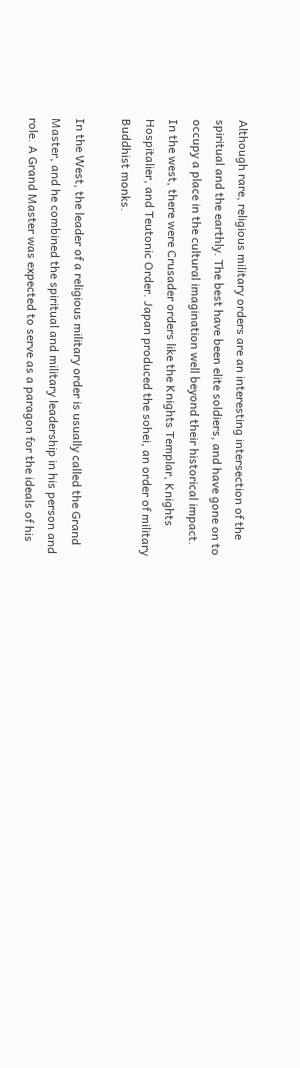Although rare, religious military orders are an interesting intersection of the spiritual and the earthly. The best have been elite soldiers, and have gone on to occupy a place in the cultural imagination well beyond their historical impact. In the west, there were Crusader orders like the Knights Templar, Knights Hospitalier, and Teutonic Order. Japan produced the sohei, an order of military Buddhist monks.

In the West, the leader of a religious military order is usually called the Grand Master, and he combined the spiritual and military leadership in his person and role. A Grand Master was expected to serve as a paragon for the ideals of his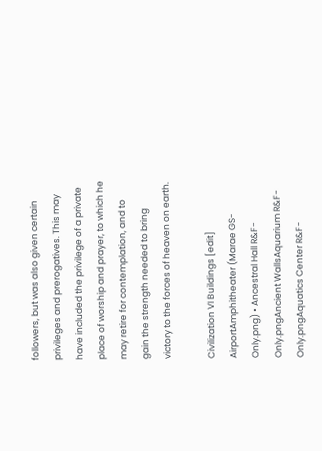followers, but was also given certain privileges and prerogatives. This may have included the privilege of a private place of worship and prayer, to which he may retire for contemplation, and to gain the strength needed to bring victory to the forces of heaven on earth.

Civilization VI Buildings [edit]
AirportAmphitheater (Marae GS-Only.png) • Ancestral Hall R&F-Only.pngAncient WallsAquarium R&F-Only.pngAquatics Center R&F-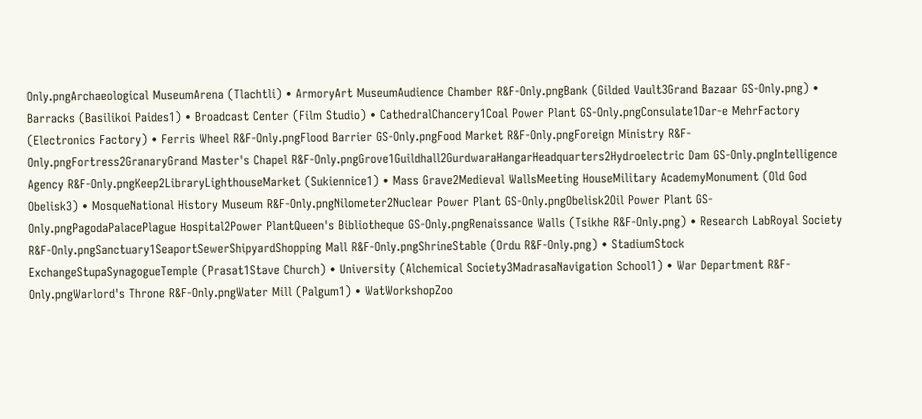Only.pngArchaeological MuseumArena (Tlachtli) • ArmoryArt MuseumAudience Chamber R&F-Only.pngBank (Gilded Vault3Grand Bazaar GS-Only.png) • Barracks (Basilikoi Paides1) • Broadcast Center (Film Studio) • CathedralChancery1Coal Power Plant GS-Only.pngConsulate1Dar-e MehrFactory (Electronics Factory) • Ferris Wheel R&F-Only.pngFlood Barrier GS-Only.pngFood Market R&F-Only.pngForeign Ministry R&F-Only.pngFortress2GranaryGrand Master's Chapel R&F-Only.pngGrove1Guildhall2GurdwaraHangarHeadquarters2Hydroelectric Dam GS-Only.pngIntelligence Agency R&F-Only.pngKeep2LibraryLighthouseMarket (Sukiennice1) • Mass Grave2Medieval WallsMeeting HouseMilitary AcademyMonument (Old God Obelisk3) • MosqueNational History Museum R&F-Only.pngNilometer2Nuclear Power Plant GS-Only.pngObelisk2Oil Power Plant GS-Only.pngPagodaPalacePlague Hospital2Power PlantQueen's Bibliotheque GS-Only.pngRenaissance Walls (Tsikhe R&F-Only.png) • Research LabRoyal Society R&F-Only.pngSanctuary1SeaportSewerShipyardShopping Mall R&F-Only.pngShrineStable (Ordu R&F-Only.png) • StadiumStock ExchangeStupaSynagogueTemple (Prasat1Stave Church) • University (Alchemical Society3MadrasaNavigation School1) • War Department R&F-Only.pngWarlord's Throne R&F-Only.pngWater Mill (Palgum1) • WatWorkshopZoo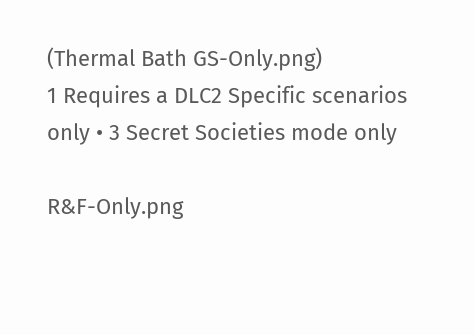(Thermal Bath GS-Only.png)
1 Requires a DLC2 Specific scenarios only • 3 Secret Societies mode only

R&F-Only.png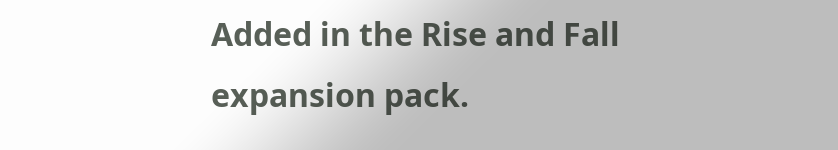Added in the Rise and Fall expansion pack.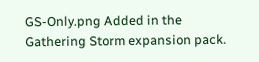GS-Only.png Added in the Gathering Storm expansion pack.